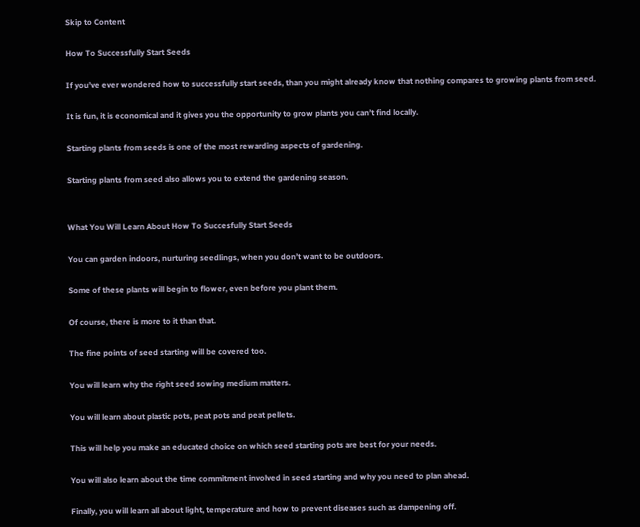Skip to Content

How To Successfully Start Seeds

If you’ve ever wondered how to successfully start seeds, than you might already know that nothing compares to growing plants from seed.

It is fun, it is economical and it gives you the opportunity to grow plants you can’t find locally.

Starting plants from seeds is one of the most rewarding aspects of gardening.

Starting plants from seed also allows you to extend the gardening season.


What You Will Learn About How To Succesfully Start Seeds

You can garden indoors, nurturing seedlings, when you don’t want to be outdoors.

Some of these plants will begin to flower, even before you plant them.

Of course, there is more to it than that.

The fine points of seed starting will be covered too.

You will learn why the right seed sowing medium matters.

You will learn about plastic pots, peat pots and peat pellets.

This will help you make an educated choice on which seed starting pots are best for your needs.

You will also learn about the time commitment involved in seed starting and why you need to plan ahead.

Finally, you will learn all about light, temperature and how to prevent diseases such as dampening off.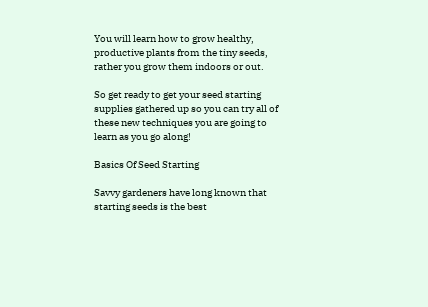You will learn how to grow healthy, productive plants from the tiny seeds, rather you grow them indoors or out.

So get ready to get your seed starting supplies gathered up so you can try all of these new techniques you are going to learn as you go along!

Basics Of Seed Starting

Savvy gardeners have long known that starting seeds is the best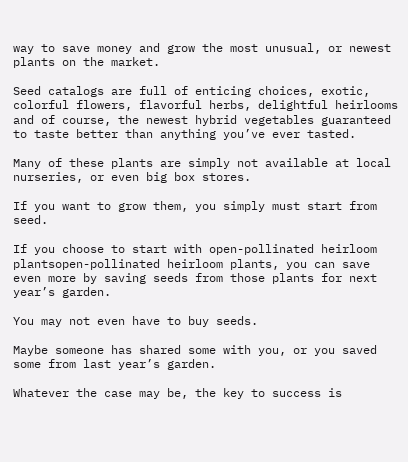way to save money and grow the most unusual, or newest plants on the market.

Seed catalogs are full of enticing choices, exotic, colorful flowers, flavorful herbs, delightful heirlooms and of course, the newest hybrid vegetables guaranteed to taste better than anything you’ve ever tasted.

Many of these plants are simply not available at local nurseries, or even big box stores.

If you want to grow them, you simply must start from seed.

If you choose to start with open-pollinated heirloom plantsopen-pollinated heirloom plants, you can save even more by saving seeds from those plants for next year’s garden.

You may not even have to buy seeds.

Maybe someone has shared some with you, or you saved some from last year’s garden.

Whatever the case may be, the key to success is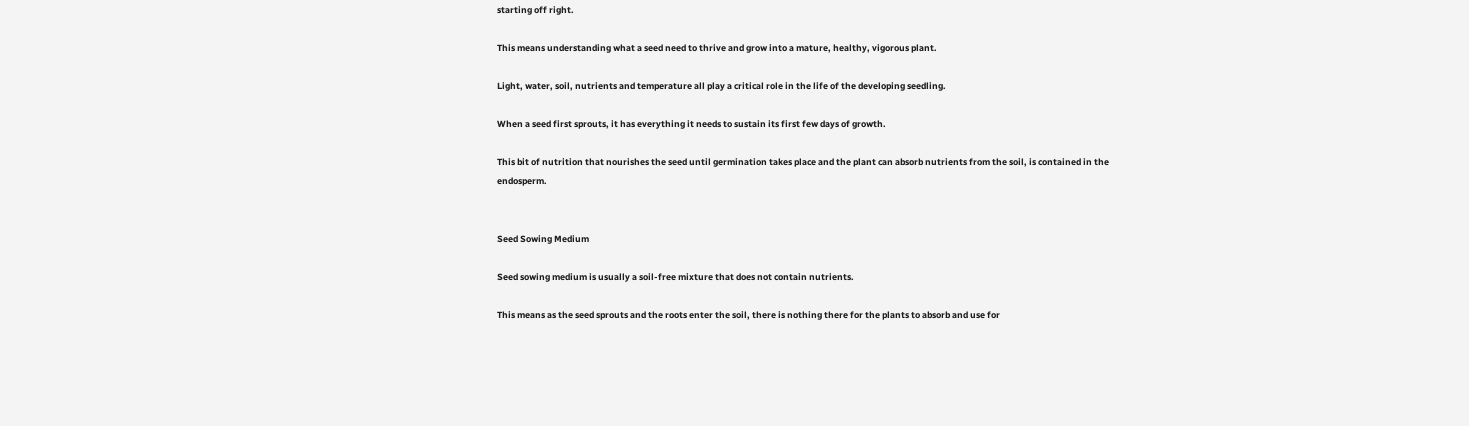starting off right.

This means understanding what a seed need to thrive and grow into a mature, healthy, vigorous plant.

Light, water, soil, nutrients and temperature all play a critical role in the life of the developing seedling.

When a seed first sprouts, it has everything it needs to sustain its first few days of growth.

This bit of nutrition that nourishes the seed until germination takes place and the plant can absorb nutrients from the soil, is contained in the endosperm.


Seed Sowing Medium

Seed sowing medium is usually a soil-free mixture that does not contain nutrients.

This means as the seed sprouts and the roots enter the soil, there is nothing there for the plants to absorb and use for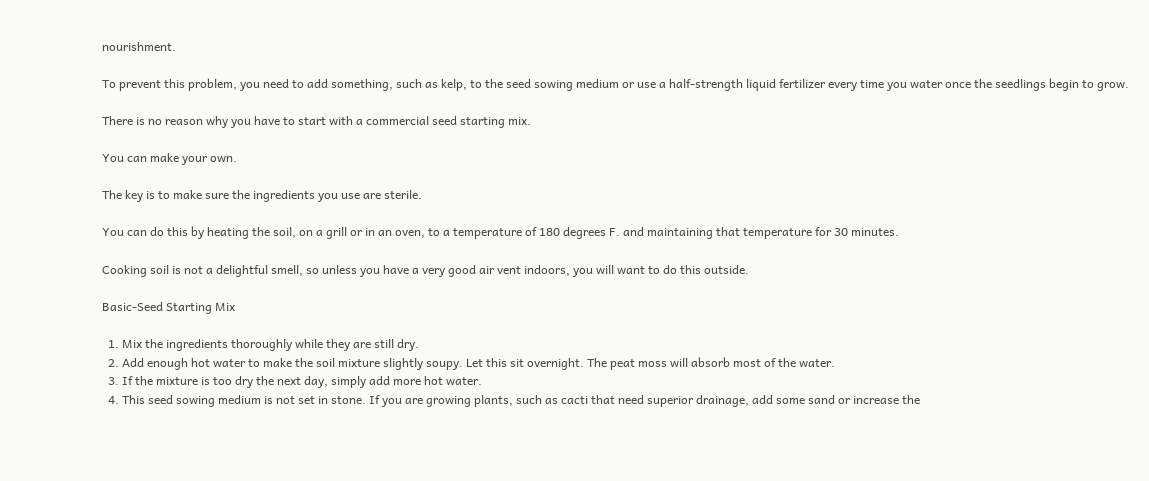nourishment.

To prevent this problem, you need to add something, such as kelp, to the seed sowing medium or use a half-strength liquid fertilizer every time you water once the seedlings begin to grow.

There is no reason why you have to start with a commercial seed starting mix.

You can make your own.

The key is to make sure the ingredients you use are sterile.

You can do this by heating the soil, on a grill or in an oven, to a temperature of 180 degrees F. and maintaining that temperature for 30 minutes.

Cooking soil is not a delightful smell, so unless you have a very good air vent indoors, you will want to do this outside.

Basic-Seed Starting Mix

  1. Mix the ingredients thoroughly while they are still dry.
  2. Add enough hot water to make the soil mixture slightly soupy. Let this sit overnight. The peat moss will absorb most of the water.
  3. If the mixture is too dry the next day, simply add more hot water.
  4. This seed sowing medium is not set in stone. If you are growing plants, such as cacti that need superior drainage, add some sand or increase the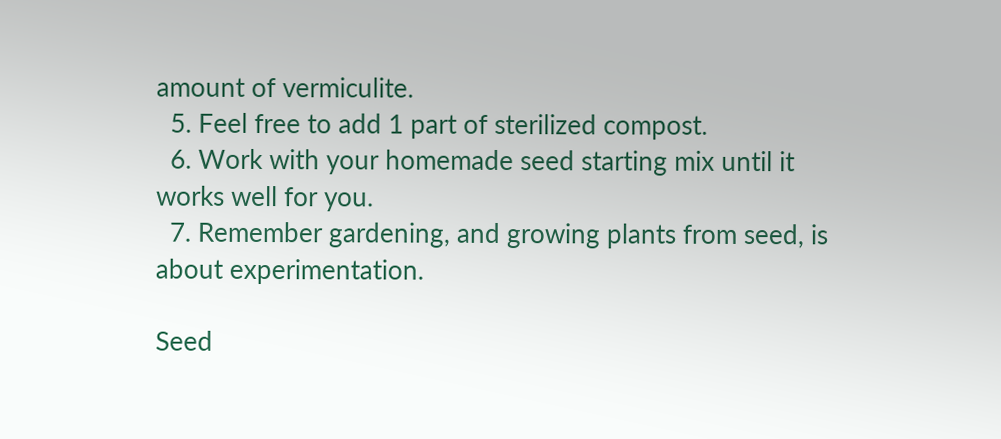amount of vermiculite.
  5. Feel free to add 1 part of sterilized compost.
  6. Work with your homemade seed starting mix until it works well for you.
  7. Remember gardening, and growing plants from seed, is about experimentation.

Seed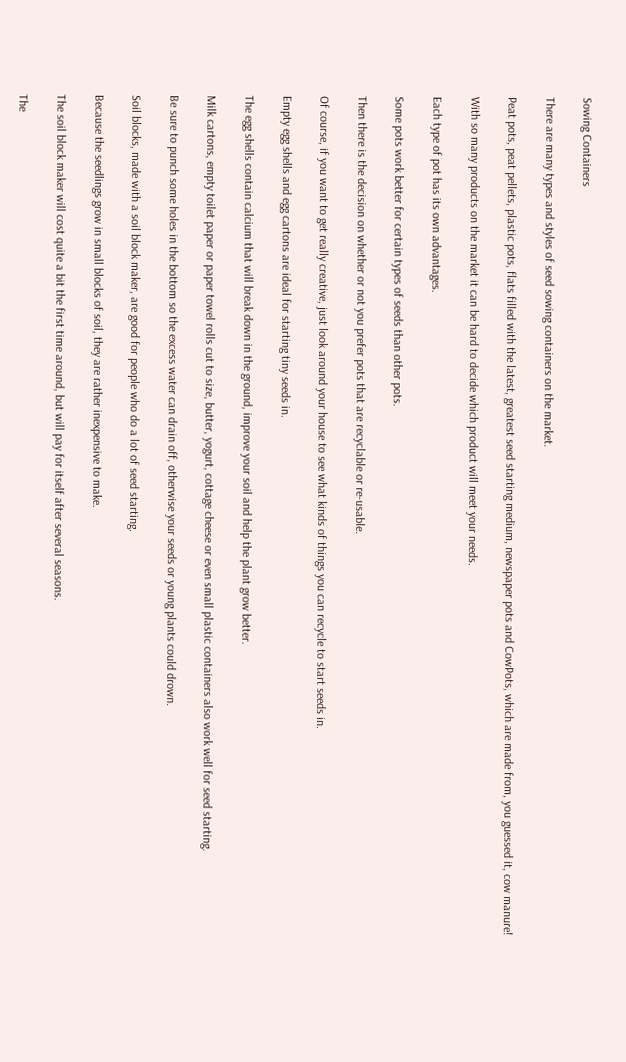Sowing Containers

There are many types and styles of seed sowing containers on the market.

Peat pots, peat pellets, plastic pots, flats filled with the latest, greatest seed starting medium, newspaper pots and CowPots, which are made from, you guessed it, cow manure!

With so many products on the market it can be hard to decide which product will meet your needs.

Each type of pot has its own advantages.

Some pots work better for certain types of seeds than other pots.

Then there is the decision on whether or not you prefer pots that are recyclable or re-usable.

Of course, if you want to get really creative, just look around your house to see what kinds of things you can recycle to start seeds in.

Empty egg shells and egg cartons are ideal for starting tiny seeds in.

The egg shells contain calcium that will break down in the ground, improve your soil and help the plant grow better.

Milk cartons, empty toilet paper or paper towel rolls cut to size, butter, yogurt, cottage cheese or even small plastic containers also work well for seed starting.

Be sure to punch some holes in the bottom so the excess water can drain off, otherwise your seeds or young plants could drown.

Soil blocks, made with a soil block maker, are good for people who do a lot of seed starting.

Because the seedlings grow in small blocks of soil, they are rather inexpensive to make.

The soil block maker will cost quite a bit the first time around, but will pay for itself after several seasons.

The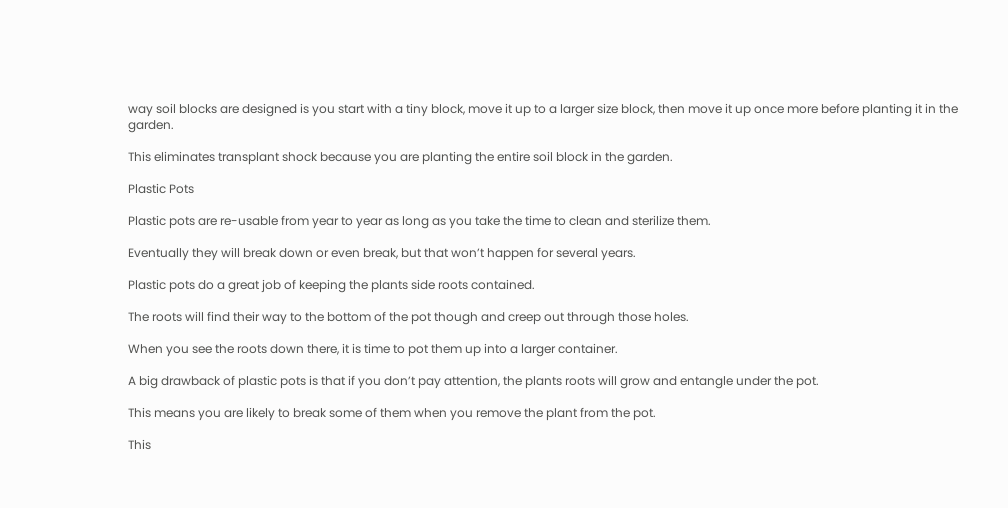way soil blocks are designed is you start with a tiny block, move it up to a larger size block, then move it up once more before planting it in the garden.

This eliminates transplant shock because you are planting the entire soil block in the garden.

Plastic Pots

Plastic pots are re-usable from year to year as long as you take the time to clean and sterilize them.

Eventually they will break down or even break, but that won’t happen for several years.

Plastic pots do a great job of keeping the plants side roots contained.

The roots will find their way to the bottom of the pot though and creep out through those holes.

When you see the roots down there, it is time to pot them up into a larger container.

A big drawback of plastic pots is that if you don’t pay attention, the plants roots will grow and entangle under the pot.

This means you are likely to break some of them when you remove the plant from the pot.

This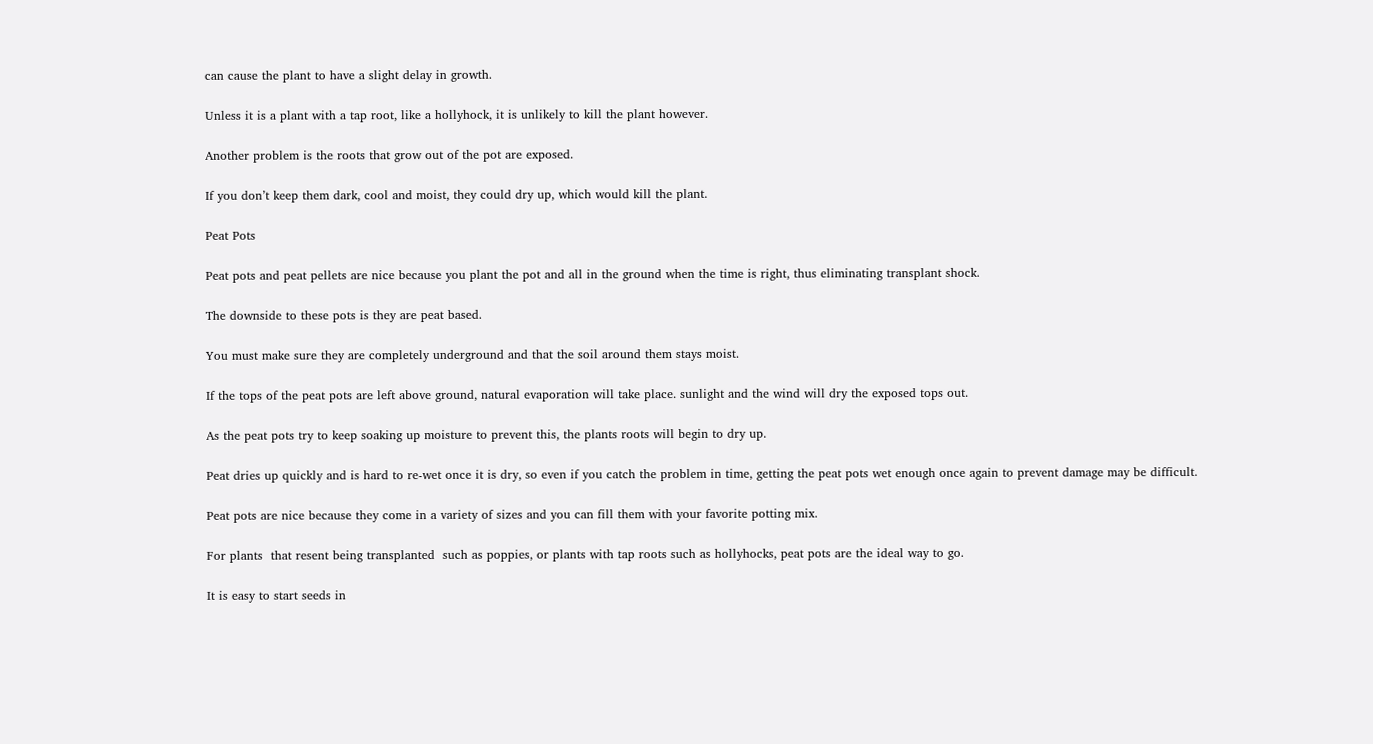can cause the plant to have a slight delay in growth.

Unless it is a plant with a tap root, like a hollyhock, it is unlikely to kill the plant however.

Another problem is the roots that grow out of the pot are exposed.

If you don’t keep them dark, cool and moist, they could dry up, which would kill the plant.

Peat Pots

Peat pots and peat pellets are nice because you plant the pot and all in the ground when the time is right, thus eliminating transplant shock.

The downside to these pots is they are peat based.

You must make sure they are completely underground and that the soil around them stays moist.

If the tops of the peat pots are left above ground, natural evaporation will take place. sunlight and the wind will dry the exposed tops out.

As the peat pots try to keep soaking up moisture to prevent this, the plants roots will begin to dry up.

Peat dries up quickly and is hard to re-wet once it is dry, so even if you catch the problem in time, getting the peat pots wet enough once again to prevent damage may be difficult.

Peat pots are nice because they come in a variety of sizes and you can fill them with your favorite potting mix.

For plants  that resent being transplanted  such as poppies, or plants with tap roots such as hollyhocks, peat pots are the ideal way to go.

It is easy to start seeds in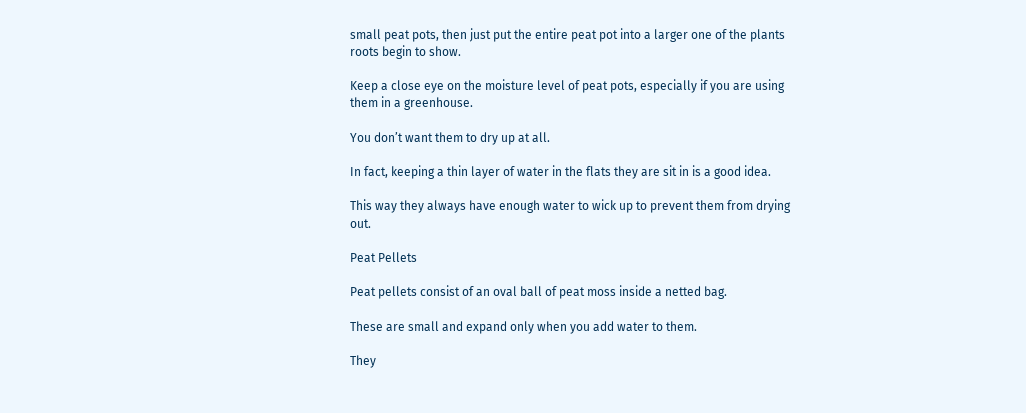small peat pots, then just put the entire peat pot into a larger one of the plants roots begin to show.

Keep a close eye on the moisture level of peat pots, especially if you are using them in a greenhouse.

You don’t want them to dry up at all.

In fact, keeping a thin layer of water in the flats they are sit in is a good idea.

This way they always have enough water to wick up to prevent them from drying out.

Peat Pellets

Peat pellets consist of an oval ball of peat moss inside a netted bag.

These are small and expand only when you add water to them.

They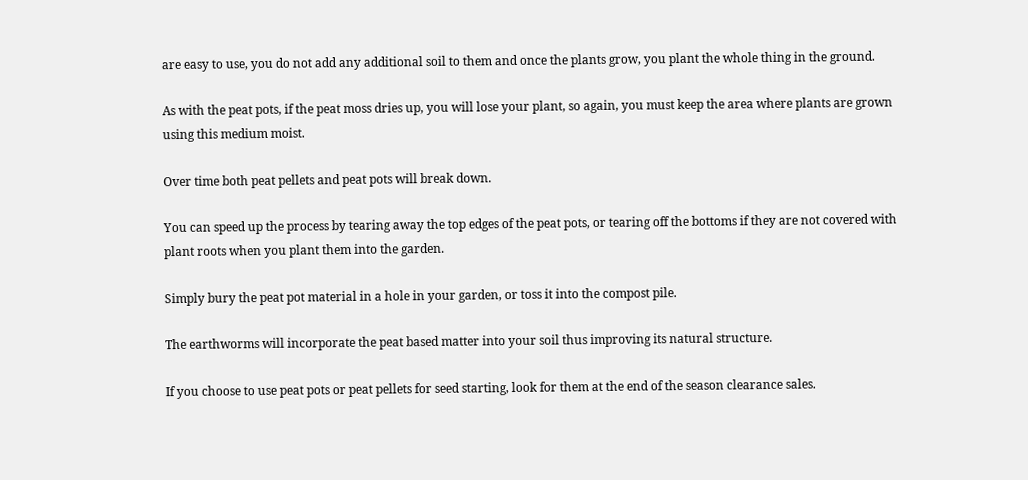are easy to use, you do not add any additional soil to them and once the plants grow, you plant the whole thing in the ground.

As with the peat pots, if the peat moss dries up, you will lose your plant, so again, you must keep the area where plants are grown using this medium moist.

Over time both peat pellets and peat pots will break down.

You can speed up the process by tearing away the top edges of the peat pots, or tearing off the bottoms if they are not covered with plant roots when you plant them into the garden.

Simply bury the peat pot material in a hole in your garden, or toss it into the compost pile.

The earthworms will incorporate the peat based matter into your soil thus improving its natural structure.

If you choose to use peat pots or peat pellets for seed starting, look for them at the end of the season clearance sales.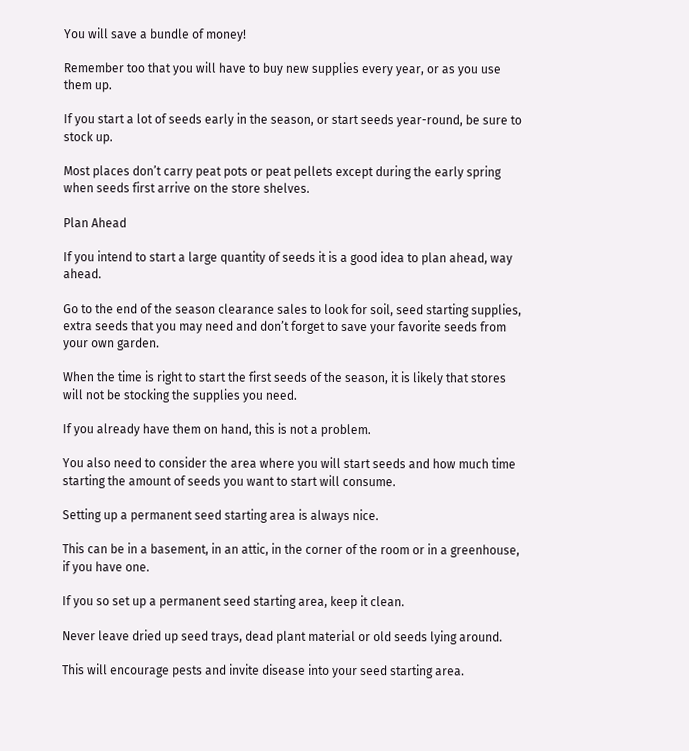You will save a bundle of money!

Remember too that you will have to buy new supplies every year, or as you use them up.

If you start a lot of seeds early in the season, or start seeds year-round, be sure to stock up.

Most places don’t carry peat pots or peat pellets except during the early spring when seeds first arrive on the store shelves.

Plan Ahead

If you intend to start a large quantity of seeds it is a good idea to plan ahead, way ahead.

Go to the end of the season clearance sales to look for soil, seed starting supplies, extra seeds that you may need and don’t forget to save your favorite seeds from your own garden.

When the time is right to start the first seeds of the season, it is likely that stores will not be stocking the supplies you need.

If you already have them on hand, this is not a problem.

You also need to consider the area where you will start seeds and how much time starting the amount of seeds you want to start will consume.

Setting up a permanent seed starting area is always nice.

This can be in a basement, in an attic, in the corner of the room or in a greenhouse, if you have one.

If you so set up a permanent seed starting area, keep it clean.

Never leave dried up seed trays, dead plant material or old seeds lying around.

This will encourage pests and invite disease into your seed starting area.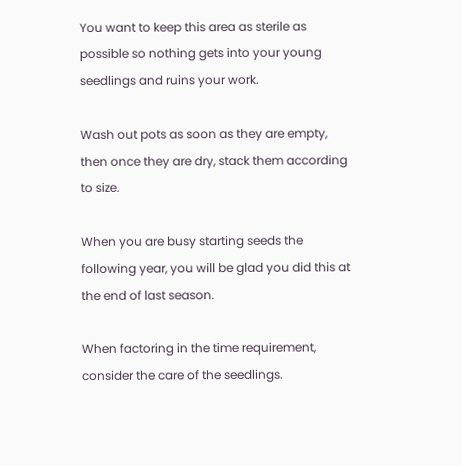You want to keep this area as sterile as possible so nothing gets into your young seedlings and ruins your work.

Wash out pots as soon as they are empty, then once they are dry, stack them according to size.

When you are busy starting seeds the following year, you will be glad you did this at the end of last season.

When factoring in the time requirement, consider the care of the seedlings.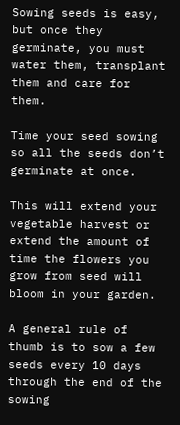Sowing seeds is easy, but once they germinate, you must water them, transplant them and care for them.

Time your seed sowing so all the seeds don’t germinate at once.

This will extend your vegetable harvest or extend the amount of time the flowers you grow from seed will bloom in your garden.

A general rule of thumb is to sow a few seeds every 10 days through the end of the sowing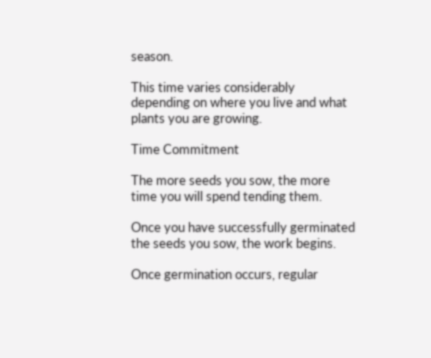season.

This time varies considerably depending on where you live and what plants you are growing.

Time Commitment

The more seeds you sow, the more time you will spend tending them.

Once you have successfully germinated the seeds you sow, the work begins.

Once germination occurs, regular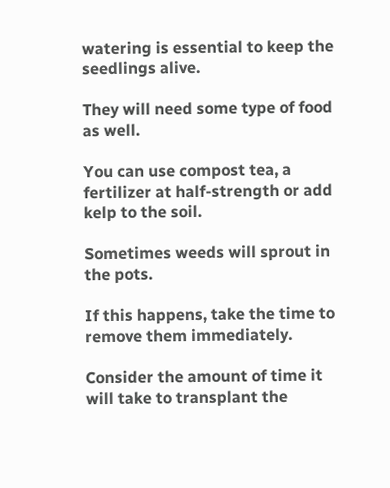watering is essential to keep the seedlings alive.

They will need some type of food as well.

You can use compost tea, a fertilizer at half-strength or add kelp to the soil.

Sometimes weeds will sprout in the pots.

If this happens, take the time to remove them immediately.

Consider the amount of time it will take to transplant the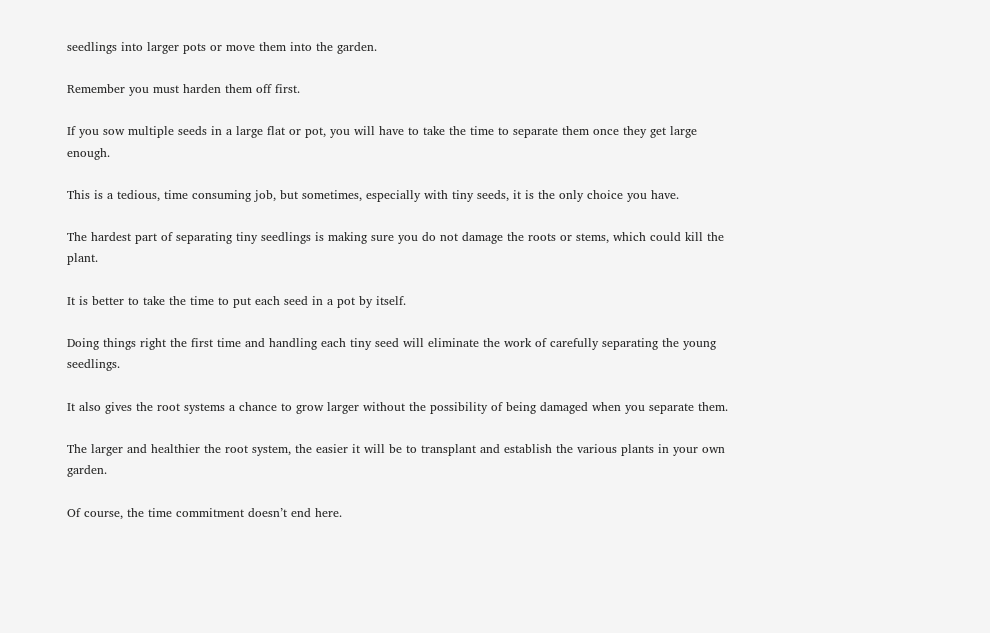seedlings into larger pots or move them into the garden.

Remember you must harden them off first.

If you sow multiple seeds in a large flat or pot, you will have to take the time to separate them once they get large enough.

This is a tedious, time consuming job, but sometimes, especially with tiny seeds, it is the only choice you have.

The hardest part of separating tiny seedlings is making sure you do not damage the roots or stems, which could kill the plant.

It is better to take the time to put each seed in a pot by itself.

Doing things right the first time and handling each tiny seed will eliminate the work of carefully separating the young seedlings.

It also gives the root systems a chance to grow larger without the possibility of being damaged when you separate them.

The larger and healthier the root system, the easier it will be to transplant and establish the various plants in your own garden.

Of course, the time commitment doesn’t end here.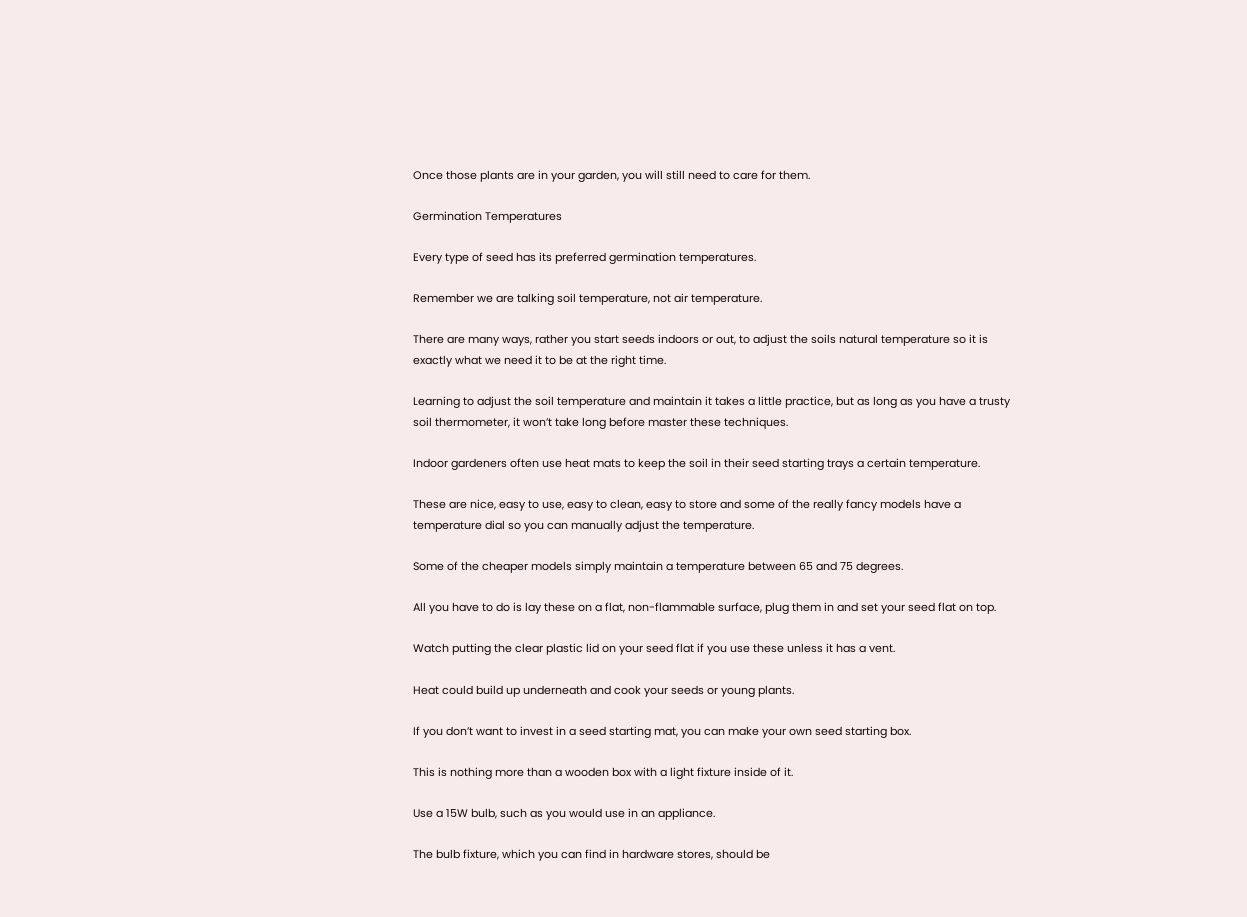Once those plants are in your garden, you will still need to care for them.

Germination Temperatures

Every type of seed has its preferred germination temperatures.

Remember we are talking soil temperature, not air temperature.

There are many ways, rather you start seeds indoors or out, to adjust the soils natural temperature so it is exactly what we need it to be at the right time.

Learning to adjust the soil temperature and maintain it takes a little practice, but as long as you have a trusty soil thermometer, it won’t take long before master these techniques.

Indoor gardeners often use heat mats to keep the soil in their seed starting trays a certain temperature.

These are nice, easy to use, easy to clean, easy to store and some of the really fancy models have a temperature dial so you can manually adjust the temperature.

Some of the cheaper models simply maintain a temperature between 65 and 75 degrees.

All you have to do is lay these on a flat, non-flammable surface, plug them in and set your seed flat on top.

Watch putting the clear plastic lid on your seed flat if you use these unless it has a vent.

Heat could build up underneath and cook your seeds or young plants.

If you don’t want to invest in a seed starting mat, you can make your own seed starting box.

This is nothing more than a wooden box with a light fixture inside of it.

Use a 15W bulb, such as you would use in an appliance.

The bulb fixture, which you can find in hardware stores, should be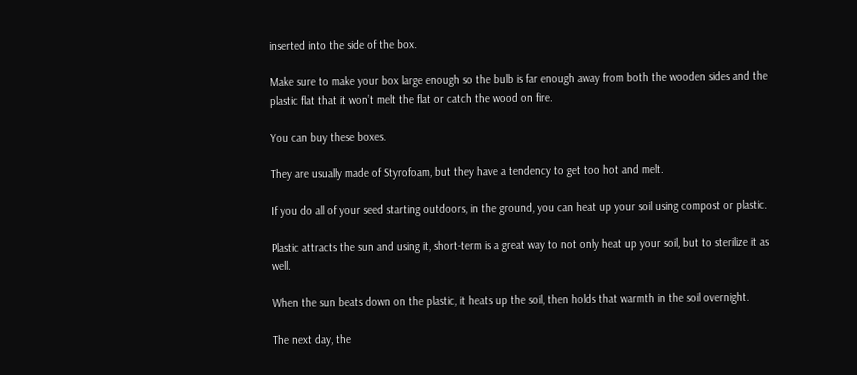inserted into the side of the box.

Make sure to make your box large enough so the bulb is far enough away from both the wooden sides and the plastic flat that it won’t melt the flat or catch the wood on fire.

You can buy these boxes.

They are usually made of Styrofoam, but they have a tendency to get too hot and melt.

If you do all of your seed starting outdoors, in the ground, you can heat up your soil using compost or plastic.

Plastic attracts the sun and using it, short-term is a great way to not only heat up your soil, but to sterilize it as well.

When the sun beats down on the plastic, it heats up the soil, then holds that warmth in the soil overnight.

The next day, the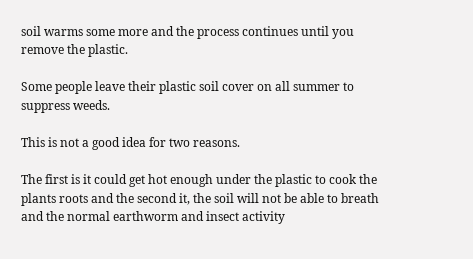soil warms some more and the process continues until you remove the plastic.

Some people leave their plastic soil cover on all summer to suppress weeds.

This is not a good idea for two reasons.

The first is it could get hot enough under the plastic to cook the plants roots and the second it, the soil will not be able to breath and the normal earthworm and insect activity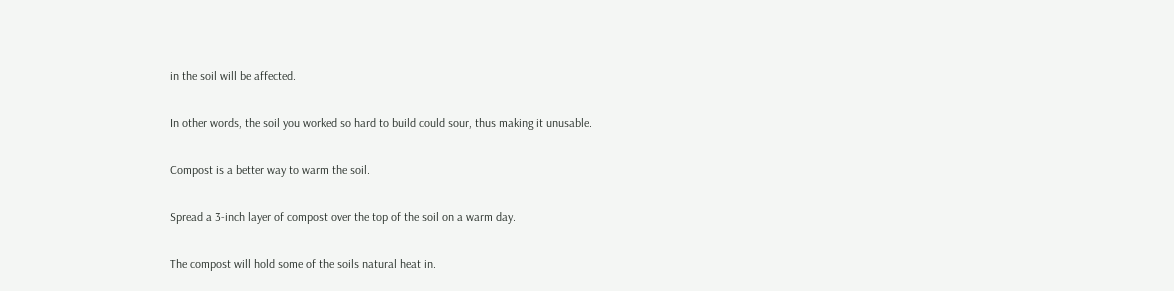in the soil will be affected.

In other words, the soil you worked so hard to build could sour, thus making it unusable.

Compost is a better way to warm the soil.

Spread a 3-inch layer of compost over the top of the soil on a warm day.

The compost will hold some of the soils natural heat in.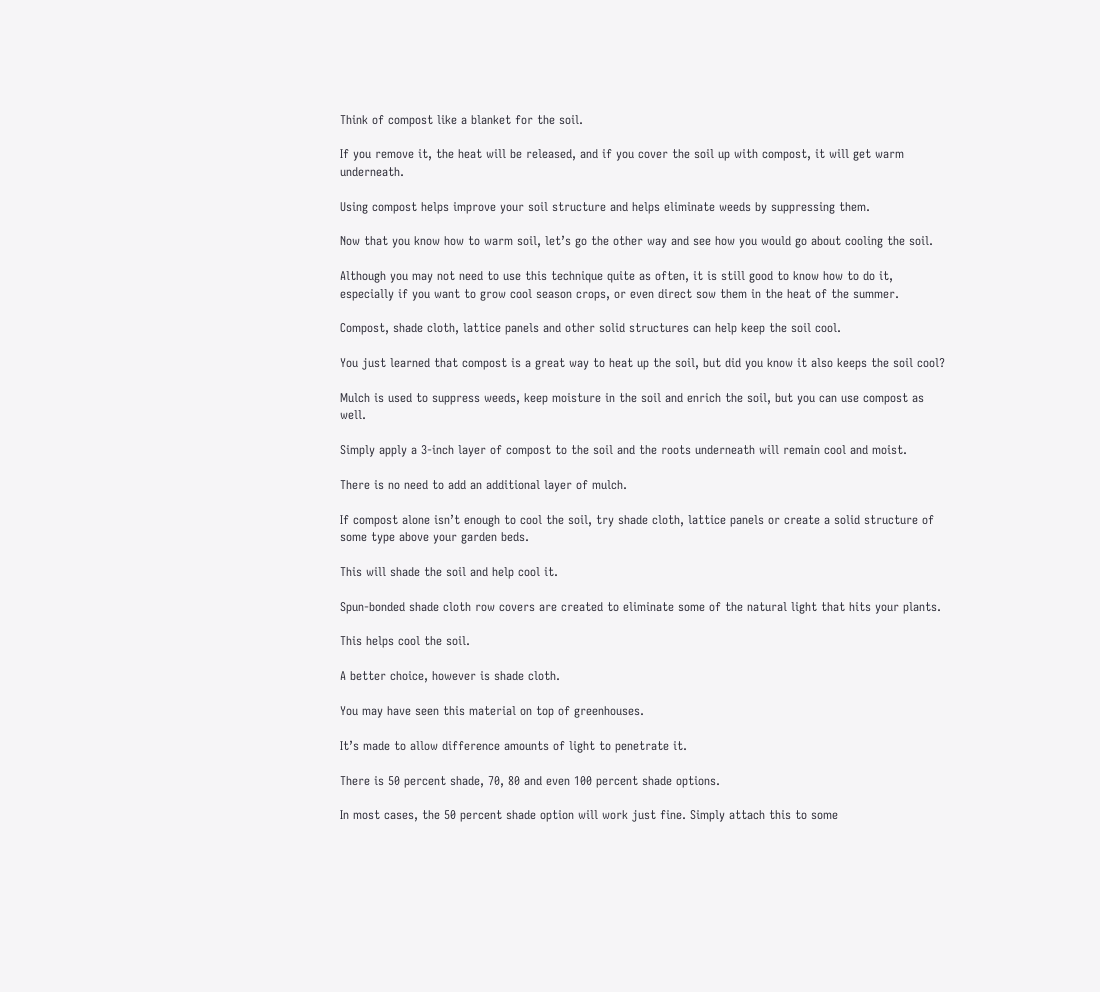Think of compost like a blanket for the soil.

If you remove it, the heat will be released, and if you cover the soil up with compost, it will get warm underneath.

Using compost helps improve your soil structure and helps eliminate weeds by suppressing them.

Now that you know how to warm soil, let’s go the other way and see how you would go about cooling the soil.

Although you may not need to use this technique quite as often, it is still good to know how to do it, especially if you want to grow cool season crops, or even direct sow them in the heat of the summer.

Compost, shade cloth, lattice panels and other solid structures can help keep the soil cool.

You just learned that compost is a great way to heat up the soil, but did you know it also keeps the soil cool?

Mulch is used to suppress weeds, keep moisture in the soil and enrich the soil, but you can use compost as well.

Simply apply a 3-inch layer of compost to the soil and the roots underneath will remain cool and moist.

There is no need to add an additional layer of mulch.

If compost alone isn’t enough to cool the soil, try shade cloth, lattice panels or create a solid structure of some type above your garden beds.

This will shade the soil and help cool it.

Spun-bonded shade cloth row covers are created to eliminate some of the natural light that hits your plants.

This helps cool the soil.

A better choice, however is shade cloth.

You may have seen this material on top of greenhouses.

It’s made to allow difference amounts of light to penetrate it.

There is 50 percent shade, 70, 80 and even 100 percent shade options.

In most cases, the 50 percent shade option will work just fine. Simply attach this to some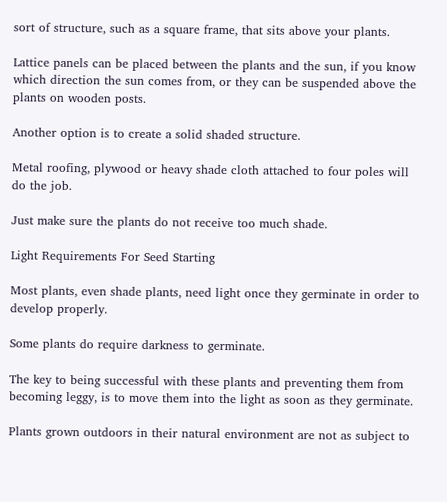sort of structure, such as a square frame, that sits above your plants.

Lattice panels can be placed between the plants and the sun, if you know which direction the sun comes from, or they can be suspended above the plants on wooden posts.

Another option is to create a solid shaded structure.

Metal roofing, plywood or heavy shade cloth attached to four poles will do the job.

Just make sure the plants do not receive too much shade.

Light Requirements For Seed Starting

Most plants, even shade plants, need light once they germinate in order to develop properly.

Some plants do require darkness to germinate.

The key to being successful with these plants and preventing them from becoming leggy, is to move them into the light as soon as they germinate.

Plants grown outdoors in their natural environment are not as subject to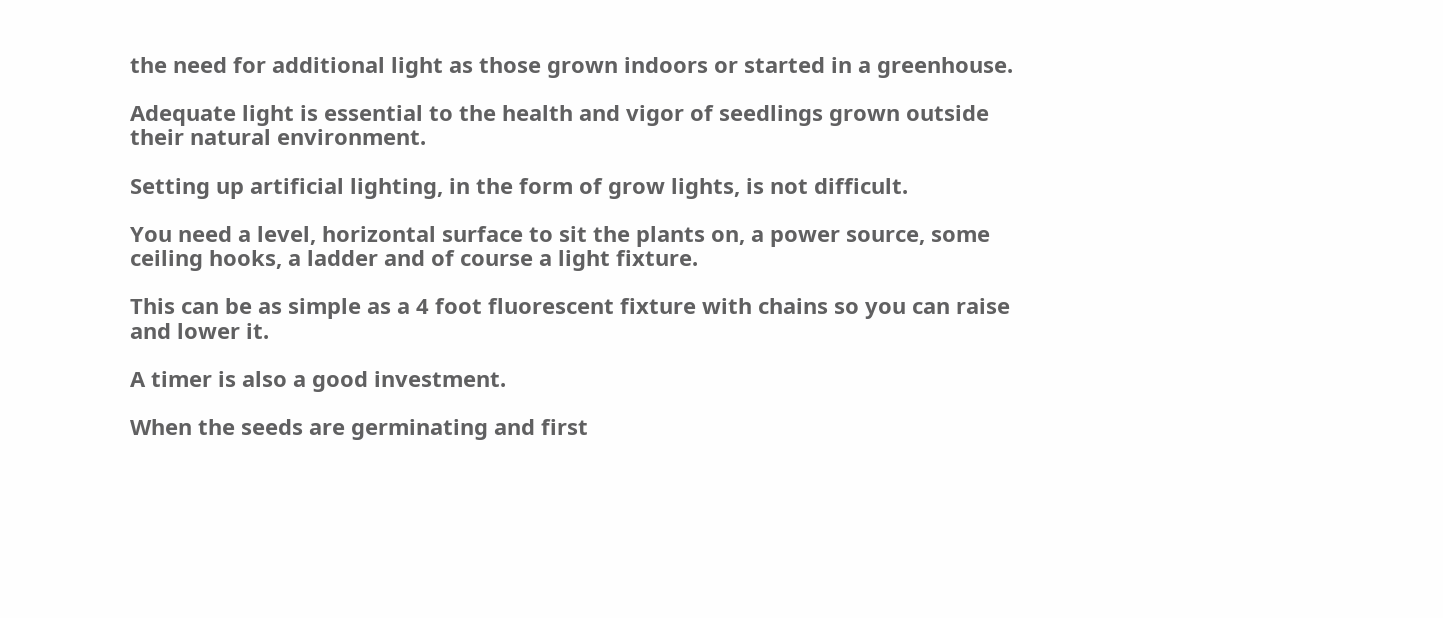the need for additional light as those grown indoors or started in a greenhouse.

Adequate light is essential to the health and vigor of seedlings grown outside their natural environment.

Setting up artificial lighting, in the form of grow lights, is not difficult.

You need a level, horizontal surface to sit the plants on, a power source, some ceiling hooks, a ladder and of course a light fixture.

This can be as simple as a 4 foot fluorescent fixture with chains so you can raise and lower it.

A timer is also a good investment.

When the seeds are germinating and first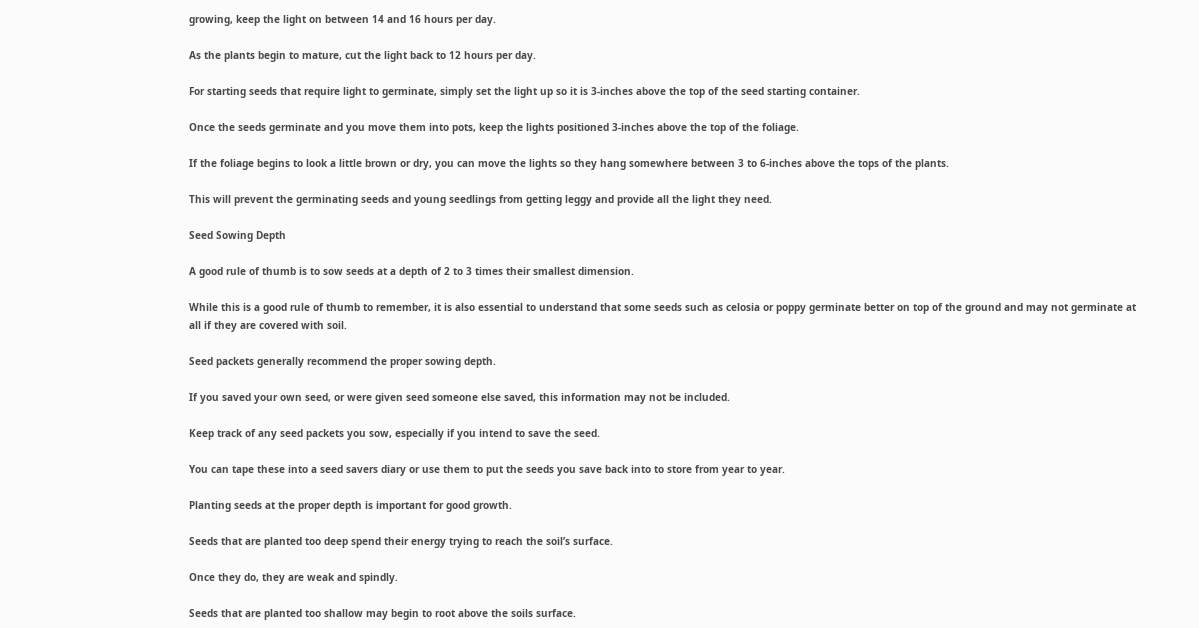growing, keep the light on between 14 and 16 hours per day.

As the plants begin to mature, cut the light back to 12 hours per day.

For starting seeds that require light to germinate, simply set the light up so it is 3-inches above the top of the seed starting container.

Once the seeds germinate and you move them into pots, keep the lights positioned 3-inches above the top of the foliage.

If the foliage begins to look a little brown or dry, you can move the lights so they hang somewhere between 3 to 6-inches above the tops of the plants.

This will prevent the germinating seeds and young seedlings from getting leggy and provide all the light they need.

Seed Sowing Depth

A good rule of thumb is to sow seeds at a depth of 2 to 3 times their smallest dimension.

While this is a good rule of thumb to remember, it is also essential to understand that some seeds such as celosia or poppy germinate better on top of the ground and may not germinate at all if they are covered with soil.

Seed packets generally recommend the proper sowing depth.

If you saved your own seed, or were given seed someone else saved, this information may not be included.

Keep track of any seed packets you sow, especially if you intend to save the seed.

You can tape these into a seed savers diary or use them to put the seeds you save back into to store from year to year.

Planting seeds at the proper depth is important for good growth.

Seeds that are planted too deep spend their energy trying to reach the soil’s surface.

Once they do, they are weak and spindly.

Seeds that are planted too shallow may begin to root above the soils surface.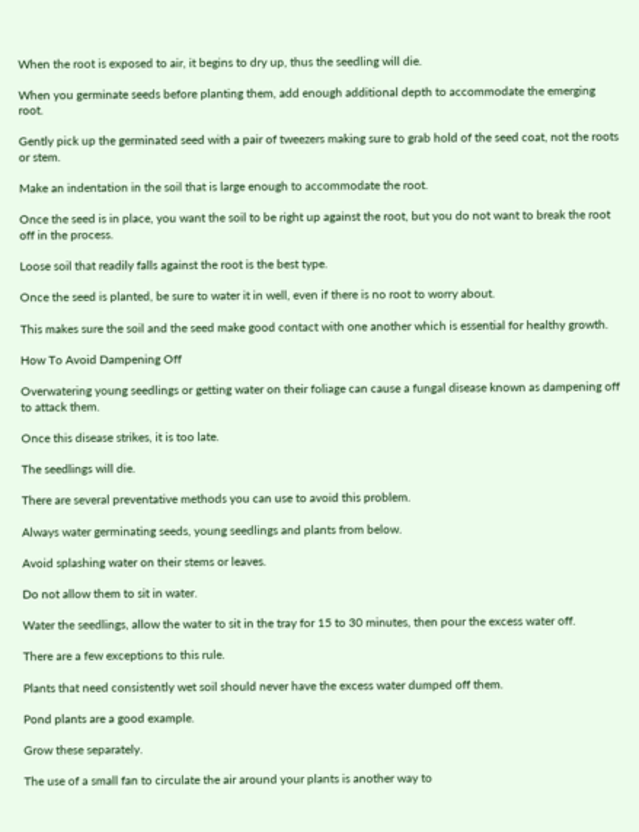When the root is exposed to air, it begins to dry up, thus the seedling will die.

When you germinate seeds before planting them, add enough additional depth to accommodate the emerging root.

Gently pick up the germinated seed with a pair of tweezers making sure to grab hold of the seed coat, not the roots or stem.

Make an indentation in the soil that is large enough to accommodate the root.

Once the seed is in place, you want the soil to be right up against the root, but you do not want to break the root off in the process.

Loose soil that readily falls against the root is the best type.

Once the seed is planted, be sure to water it in well, even if there is no root to worry about.

This makes sure the soil and the seed make good contact with one another which is essential for healthy growth.

How To Avoid Dampening Off

Overwatering young seedlings or getting water on their foliage can cause a fungal disease known as dampening off to attack them.

Once this disease strikes, it is too late.

The seedlings will die.

There are several preventative methods you can use to avoid this problem.

Always water germinating seeds, young seedlings and plants from below.

Avoid splashing water on their stems or leaves.

Do not allow them to sit in water.

Water the seedlings, allow the water to sit in the tray for 15 to 30 minutes, then pour the excess water off.

There are a few exceptions to this rule.

Plants that need consistently wet soil should never have the excess water dumped off them.

Pond plants are a good example.

Grow these separately.

The use of a small fan to circulate the air around your plants is another way to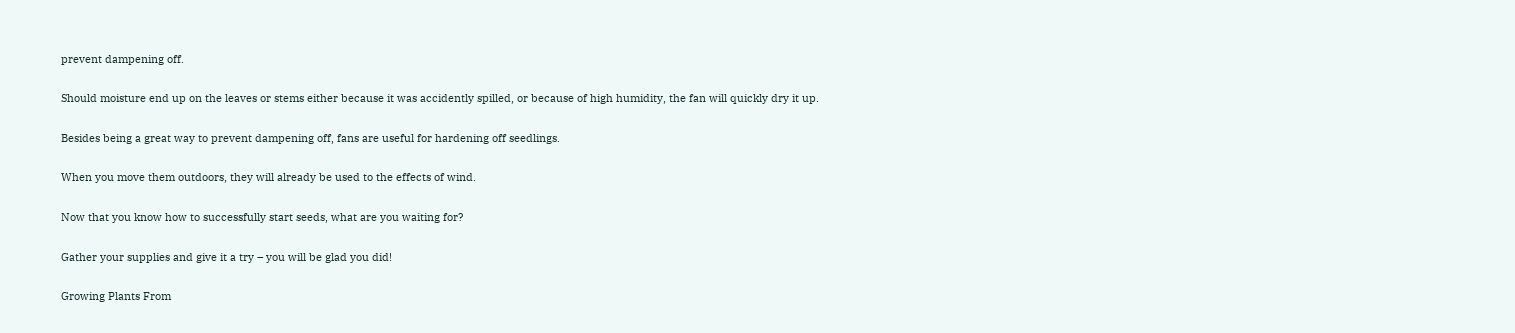prevent dampening off.

Should moisture end up on the leaves or stems either because it was accidently spilled, or because of high humidity, the fan will quickly dry it up.

Besides being a great way to prevent dampening off, fans are useful for hardening off seedlings.

When you move them outdoors, they will already be used to the effects of wind.

Now that you know how to successfully start seeds, what are you waiting for?

Gather your supplies and give it a try – you will be glad you did!

Growing Plants From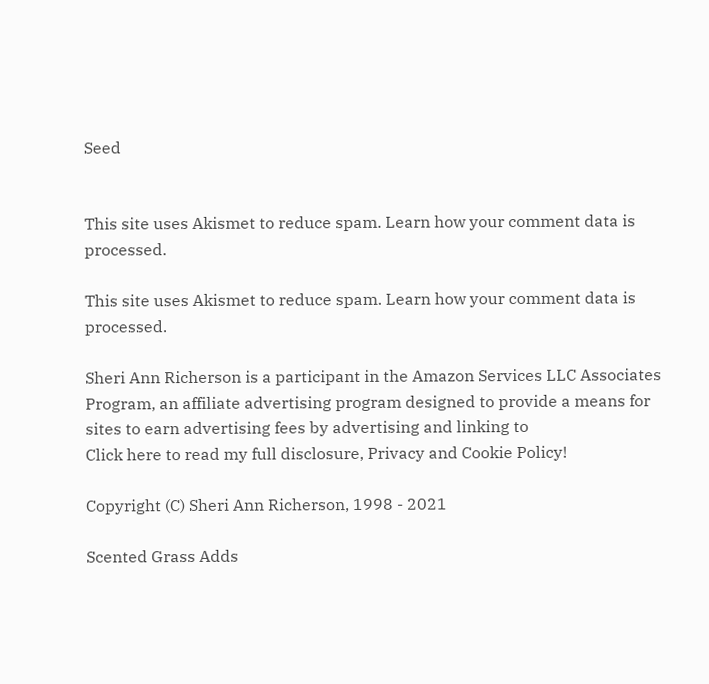Seed


This site uses Akismet to reduce spam. Learn how your comment data is processed.

This site uses Akismet to reduce spam. Learn how your comment data is processed.

Sheri Ann Richerson is a participant in the Amazon Services LLC Associates Program, an affiliate advertising program designed to provide a means for sites to earn advertising fees by advertising and linking to
Click here to read my full disclosure, Privacy and Cookie Policy!

Copyright (C) Sheri Ann Richerson, 1998 - 2021

Scented Grass Adds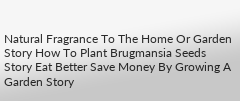Natural Fragrance To The Home Or Garden Story How To Plant Brugmansia Seeds Story Eat Better Save Money By Growing A Garden Story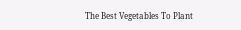The Best Vegetables To Plant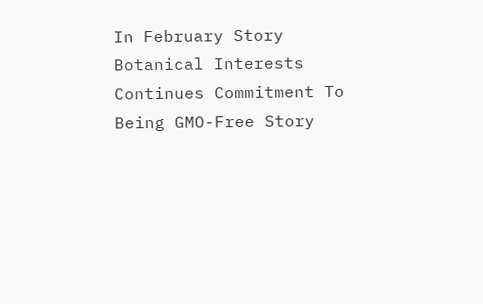In February Story Botanical Interests Continues Commitment To Being GMO-Free Story